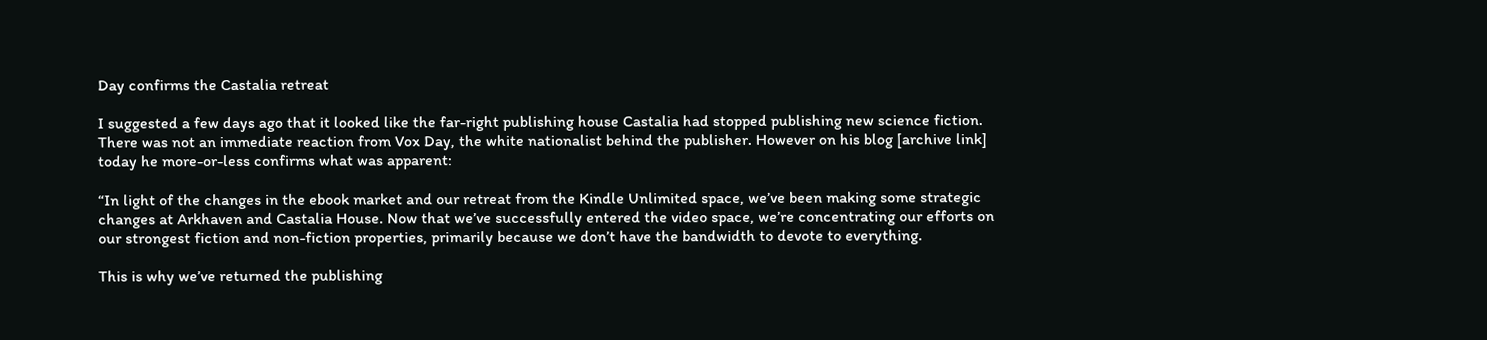Day confirms the Castalia retreat

I suggested a few days ago that it looked like the far-right publishing house Castalia had stopped publishing new science fiction. There was not an immediate reaction from Vox Day, the white nationalist behind the publisher. However on his blog [archive link] today he more-or-less confirms what was apparent:

“In light of the changes in the ebook market and our retreat from the Kindle Unlimited space, we’ve been making some strategic changes at Arkhaven and Castalia House. Now that we’ve successfully entered the video space, we’re concentrating our efforts on our strongest fiction and non-fiction properties, primarily because we don’t have the bandwidth to devote to everything.

This is why we’ve returned the publishing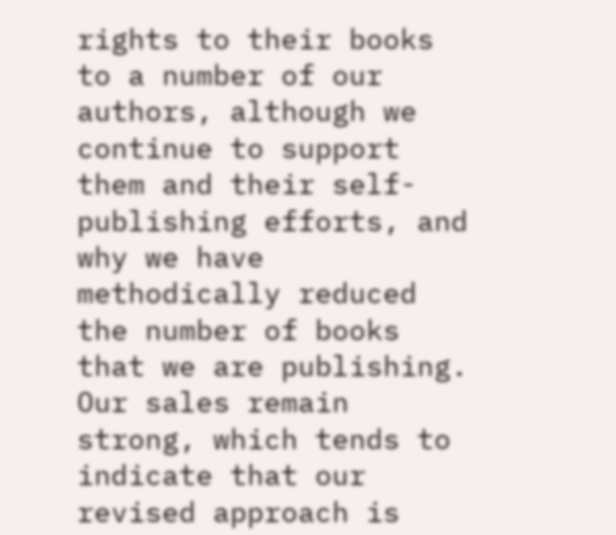rights to their books to a number of our authors, although we continue to support them and their self-publishing efforts, and why we have methodically reduced the number of books that we are publishing. Our sales remain strong, which tends to indicate that our revised approach is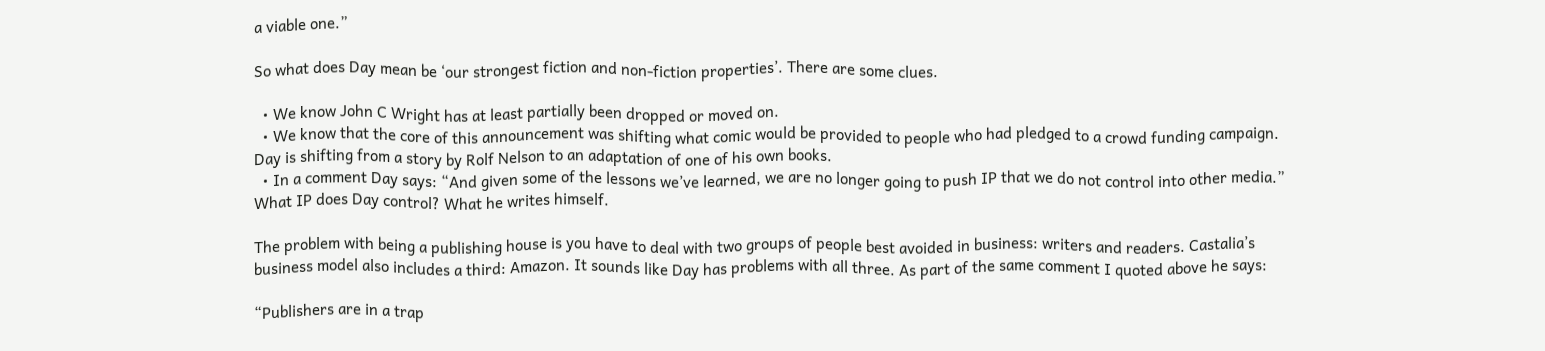a viable one.”

So what does Day mean be ‘our strongest fiction and non-fiction properties’. There are some clues.

  • We know John C Wright has at least partially been dropped or moved on.
  • We know that the core of this announcement was shifting what comic would be provided to people who had pledged to a crowd funding campaign. Day is shifting from a story by Rolf Nelson to an adaptation of one of his own books.
  • In a comment Day says: “And given some of the lessons we’ve learned, we are no longer going to push IP that we do not control into other media.” What IP does Day control? What he writes himself.

The problem with being a publishing house is you have to deal with two groups of people best avoided in business: writers and readers. Castalia’s business model also includes a third: Amazon. It sounds like Day has problems with all three. As part of the same comment I quoted above he says:

“Publishers are in a trap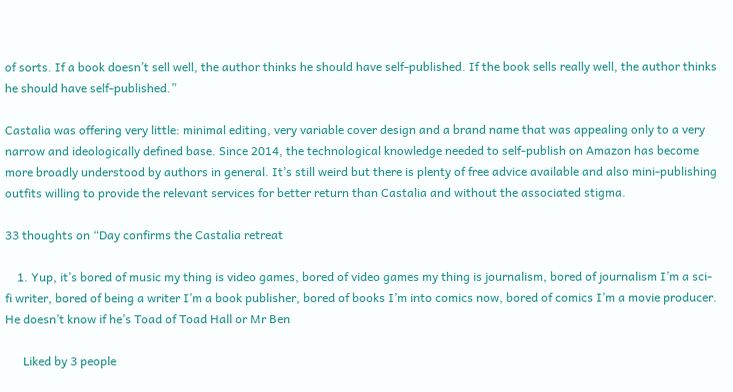of sorts. If a book doesn’t sell well, the author thinks he should have self-published. If the book sells really well, the author thinks he should have self-published.”

Castalia was offering very little: minimal editing, very variable cover design and a brand name that was appealing only to a very narrow and ideologically defined base. Since 2014, the technological knowledge needed to self-publish on Amazon has become more broadly understood by authors in general. It’s still weird but there is plenty of free advice available and also mini-publishing outfits willing to provide the relevant services for better return than Castalia and without the associated stigma.

33 thoughts on “Day confirms the Castalia retreat

    1. Yup, it’s bored of music my thing is video games, bored of video games my thing is journalism, bored of journalism I’m a sci-fi writer, bored of being a writer I’m a book publisher, bored of books I’m into comics now, bored of comics I’m a movie producer. He doesn’t know if he’s Toad of Toad Hall or Mr Ben

      Liked by 3 people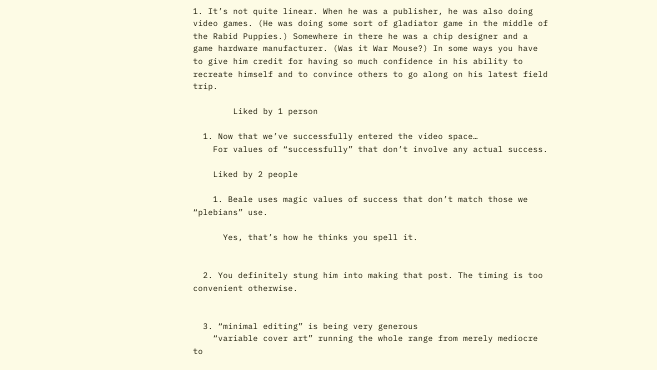1. It’s not quite linear. When he was a publisher, he was also doing video games. (He was doing some sort of gladiator game in the middle of the Rabid Puppies.) Somewhere in there he was a chip designer and a game hardware manufacturer. (Was it War Mouse?) In some ways you have to give him credit for having so much confidence in his ability to recreate himself and to convince others to go along on his latest field trip.

        Liked by 1 person

  1. Now that we’ve successfully entered the video space…
    For values of “successfully” that don’t involve any actual success.

    Liked by 2 people

    1. Beale uses magic values of success that don’t match those we “plebians” use.

      Yes, that’s how he thinks you spell it.


  2. You definitely stung him into making that post. The timing is too convenient otherwise.


  3. “minimal editing” is being very generous
    “variable cover art” running the whole range from merely mediocre to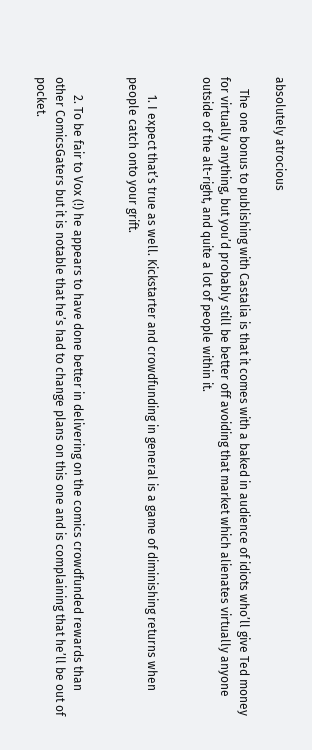absolutely atrocious

    The one bonus to publishing with Castalia is that it comes with a baked in audience of idiots who’ll give Ted money for virtually anything, but you’d probably still be better off avoiding that market which alienates virtually anyone outside of the alt-right, and quite a lot of people within it.


      1. I expect that’s true as well. Kickstarter and crowdfunding in general is a game of diminishing returns when people catch onto your grift.


      2. To be fair to Vox (!) he appears to have done better in delivering on the comics crowdfunded rewards than other ComicsGaters but it is notable that he’s had to change plans on this one and is complaining that he’ll be out of pocket.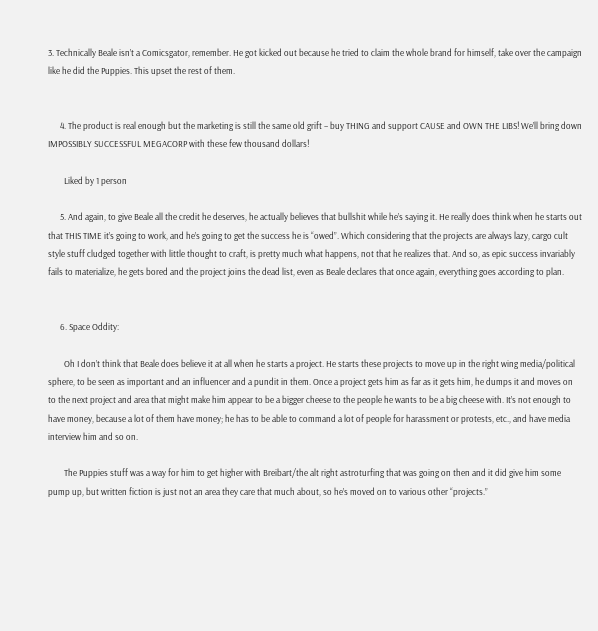3. Technically Beale isn’t a Comicsgator, remember. He got kicked out because he tried to claim the whole brand for himself, take over the campaign like he did the Puppies. This upset the rest of them.


      4. The product is real enough but the marketing is still the same old grift – buy THING and support CAUSE and OWN THE LIBS! We’ll bring down IMPOSSIBLY SUCCESSFUL MEGACORP with these few thousand dollars!

        Liked by 1 person

      5. And again, to give Beale all the credit he deserves, he actually believes that bullshit while he’s saying it. He really does think when he starts out that THIS TIME it’s going to work, and he’s going to get the success he is “owed”. Which considering that the projects are always lazy, cargo cult style stuff cludged together with little thought to craft, is pretty much what happens, not that he realizes that. And so, as epic success invariably fails to materialize, he gets bored and the project joins the dead list, even as Beale declares that once again, everything goes according to plan.


      6. Space Oddity:

        Oh I don’t think that Beale does believe it at all when he starts a project. He starts these projects to move up in the right wing media/political sphere, to be seen as important and an influencer and a pundit in them. Once a project gets him as far as it gets him, he dumps it and moves on to the next project and area that might make him appear to be a bigger cheese to the people he wants to be a big cheese with. It’s not enough to have money, because a lot of them have money; he has to be able to command a lot of people for harassment or protests, etc., and have media interview him and so on.

        The Puppies stuff was a way for him to get higher with Breibart/the alt right astroturfing that was going on then and it did give him some pump up, but written fiction is just not an area they care that much about, so he’s moved on to various other “projects.”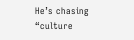He’s chasing “culture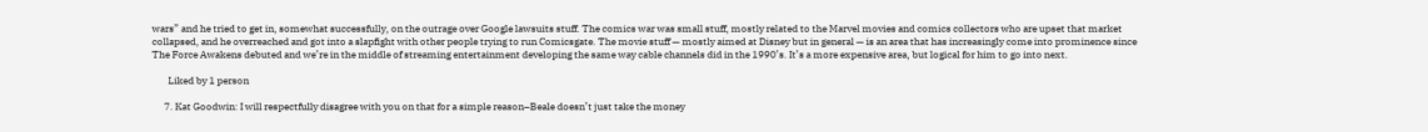wars” and he tried to get in, somewhat successfully, on the outrage over Google lawsuits stuff. The comics war was small stuff, mostly related to the Marvel movies and comics collectors who are upset that market collapsed, and he overreached and got into a slapfight with other people trying to run Comicsgate. The movie stuff — mostly aimed at Disney but in general — is an area that has increasingly come into prominence since The Force Awakens debuted and we’re in the middle of streaming entertainment developing the same way cable channels did in the 1990’s. It’s a more expensive area, but logical for him to go into next.

        Liked by 1 person

      7. Kat Goodwin: I will respectfully disagree with you on that for a simple reason–Beale doesn’t just take the money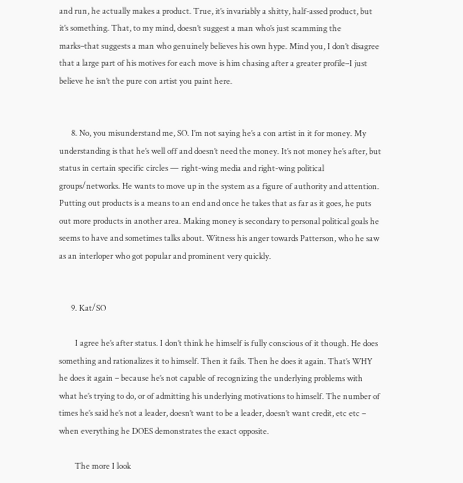and run, he actually makes a product. True, it’s invariably a shitty, half-assed product, but it’s something. That, to my mind, doesn’t suggest a man who’s just scamming the marks–that suggests a man who genuinely believes his own hype. Mind you, I don’t disagree that a large part of his motives for each move is him chasing after a greater profile–I just believe he isn’t the pure con artist you paint here.


      8. No, you misunderstand me, SO. I’m not saying he’s a con artist in it for money. My understanding is that he’s well off and doesn’t need the money. It’s not money he’s after, but status in certain specific circles — right-wing media and right-wing political groups/networks. He wants to move up in the system as a figure of authority and attention. Putting out products is a means to an end and once he takes that as far as it goes, he puts out more products in another area. Making money is secondary to personal political goals he seems to have and sometimes talks about. Witness his anger towards Patterson, who he saw as an interloper who got popular and prominent very quickly.


      9. Kat/SO

        I agree he’s after status. I don’t think he himself is fully conscious of it though. He does something and rationalizes it to himself. Then it fails. Then he does it again. That’s WHY he does it again – because he’s not capable of recognizing the underlying problems with what he’s trying to do, or of admitting his underlying motivations to himself. The number of times he’s said he’s not a leader, doesn’t want to be a leader, doesn’t want credit, etc etc – when everything he DOES demonstrates the exact opposite.

        The more I look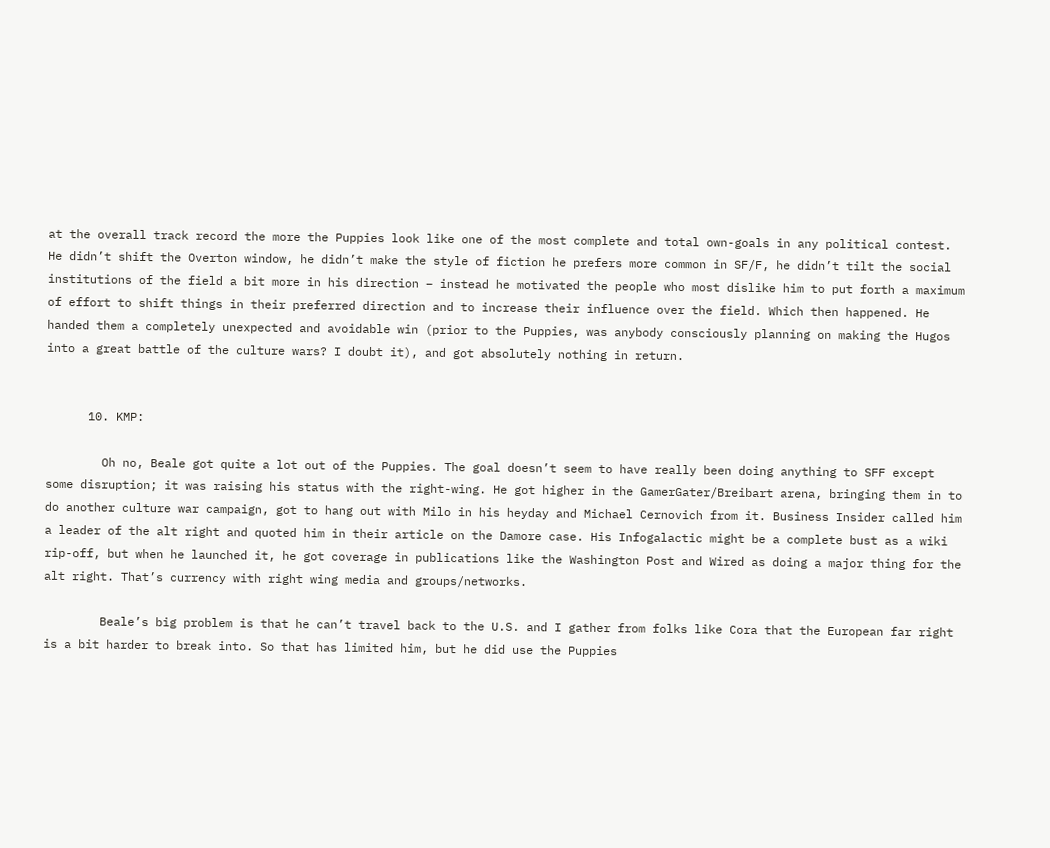at the overall track record the more the Puppies look like one of the most complete and total own-goals in any political contest. He didn’t shift the Overton window, he didn’t make the style of fiction he prefers more common in SF/F, he didn’t tilt the social institutions of the field a bit more in his direction – instead he motivated the people who most dislike him to put forth a maximum of effort to shift things in their preferred direction and to increase their influence over the field. Which then happened. He handed them a completely unexpected and avoidable win (prior to the Puppies, was anybody consciously planning on making the Hugos into a great battle of the culture wars? I doubt it), and got absolutely nothing in return.


      10. KMP:

        Oh no, Beale got quite a lot out of the Puppies. The goal doesn’t seem to have really been doing anything to SFF except some disruption; it was raising his status with the right-wing. He got higher in the GamerGater/Breibart arena, bringing them in to do another culture war campaign, got to hang out with Milo in his heyday and Michael Cernovich from it. Business Insider called him a leader of the alt right and quoted him in their article on the Damore case. His Infogalactic might be a complete bust as a wiki rip-off, but when he launched it, he got coverage in publications like the Washington Post and Wired as doing a major thing for the alt right. That’s currency with right wing media and groups/networks.

        Beale’s big problem is that he can’t travel back to the U.S. and I gather from folks like Cora that the European far right is a bit harder to break into. So that has limited him, but he did use the Puppies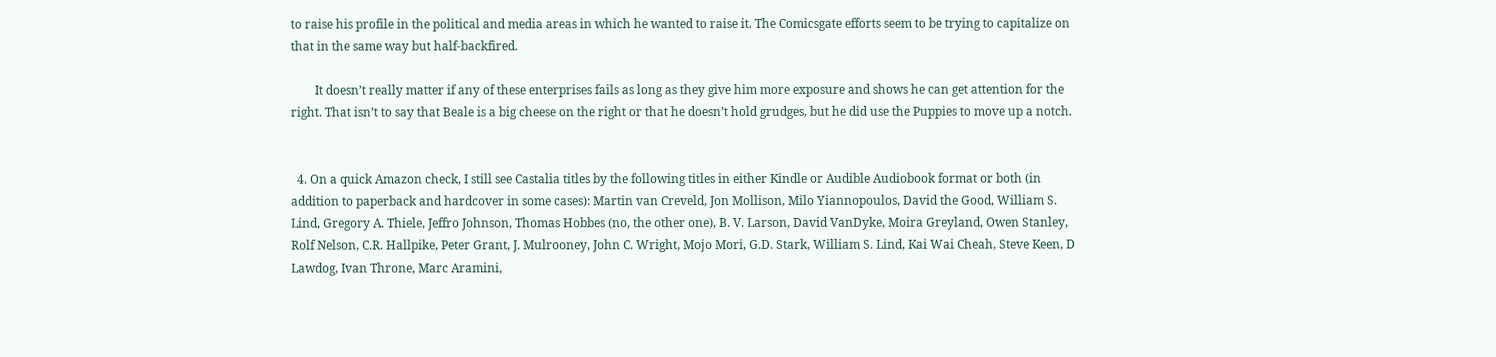to raise his profile in the political and media areas in which he wanted to raise it. The Comicsgate efforts seem to be trying to capitalize on that in the same way but half-backfired.

        It doesn’t really matter if any of these enterprises fails as long as they give him more exposure and shows he can get attention for the right. That isn’t to say that Beale is a big cheese on the right or that he doesn’t hold grudges, but he did use the Puppies to move up a notch.


  4. On a quick Amazon check, I still see Castalia titles by the following titles in either Kindle or Audible Audiobook format or both (in addition to paperback and hardcover in some cases): Martin van Creveld, Jon Mollison, Milo Yiannopoulos, David the Good, William S. Lind, Gregory A. Thiele, Jeffro Johnson, Thomas Hobbes (no, the other one), B. V. Larson, David VanDyke, Moira Greyland, Owen Stanley, Rolf Nelson, C.R. Hallpike, Peter Grant, J. Mulrooney, John C. Wright, Mojo Mori, G.D. Stark, William S. Lind, Kai Wai Cheah, Steve Keen, D Lawdog, Ivan Throne, Marc Aramini,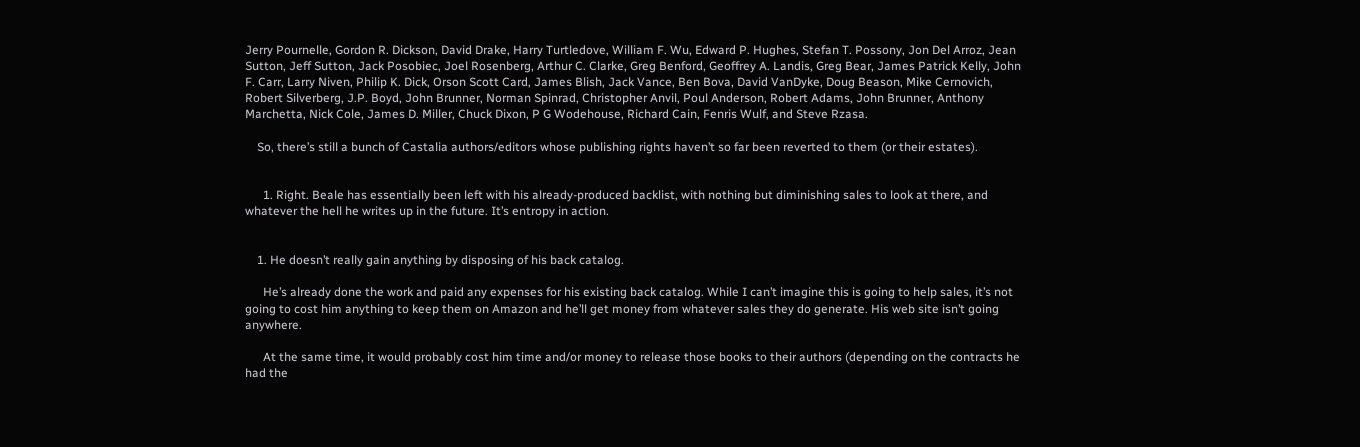Jerry Pournelle, Gordon R. Dickson, David Drake, Harry Turtledove, William F. Wu, Edward P. Hughes, Stefan T. Possony, Jon Del Arroz, Jean Sutton, Jeff Sutton, Jack Posobiec, Joel Rosenberg, Arthur C. Clarke, Greg Benford, Geoffrey A. Landis, Greg Bear, James Patrick Kelly, John F. Carr, Larry Niven, Philip K. Dick, Orson Scott Card, James Blish, Jack Vance, Ben Bova, David VanDyke, Doug Beason, Mike Cernovich, Robert Silverberg, J.P. Boyd, John Brunner, Norman Spinrad, Christopher Anvil, Poul Anderson, Robert Adams, John Brunner, Anthony Marchetta, Nick Cole, James D. Miller, Chuck Dixon, P G Wodehouse, Richard Cain, Fenris Wulf, and Steve Rzasa.

    So, there’s still a bunch of Castalia authors/editors whose publishing rights haven’t so far been reverted to them (or their estates).


      1. Right. Beale has essentially been left with his already-produced backlist, with nothing but diminishing sales to look at there, and whatever the hell he writes up in the future. It’s entropy in action.


    1. He doesn’t really gain anything by disposing of his back catalog.

      He’s already done the work and paid any expenses for his existing back catalog. While I can’t imagine this is going to help sales, it’s not going to cost him anything to keep them on Amazon and he’ll get money from whatever sales they do generate. His web site isn’t going anywhere.

      At the same time, it would probably cost him time and/or money to release those books to their authors (depending on the contracts he had the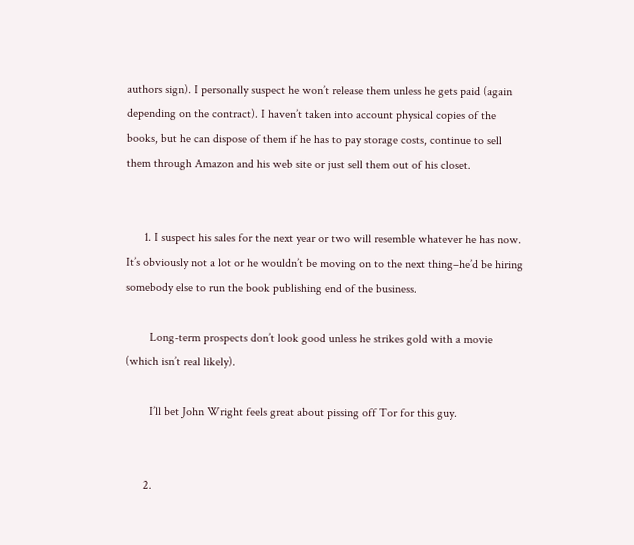authors sign). I personally suspect he won’t release them unless he gets paid (again depending on the contract). I haven’t taken into account physical copies of the books, but he can dispose of them if he has to pay storage costs, continue to sell them through Amazon and his web site or just sell them out of his closet.


      1. I suspect his sales for the next year or two will resemble whatever he has now. It’s obviously not a lot or he wouldn’t be moving on to the next thing–he’d be hiring somebody else to run the book publishing end of the business.

        Long-term prospects don’t look good unless he strikes gold with a movie (which isn’t real likely).

        I’ll bet John Wright feels great about pissing off Tor for this guy.


      2.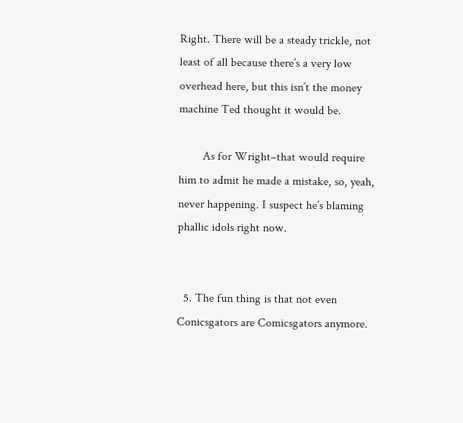Right. There will be a steady trickle, not least of all because there’s a very low overhead here, but this isn’t the money machine Ted thought it would be.

        As for Wright–that would require him to admit he made a mistake, so, yeah, never happening. I suspect he’s blaming phallic idols right now.


  5. The fun thing is that not even Conicsgators are Comicsgators anymore.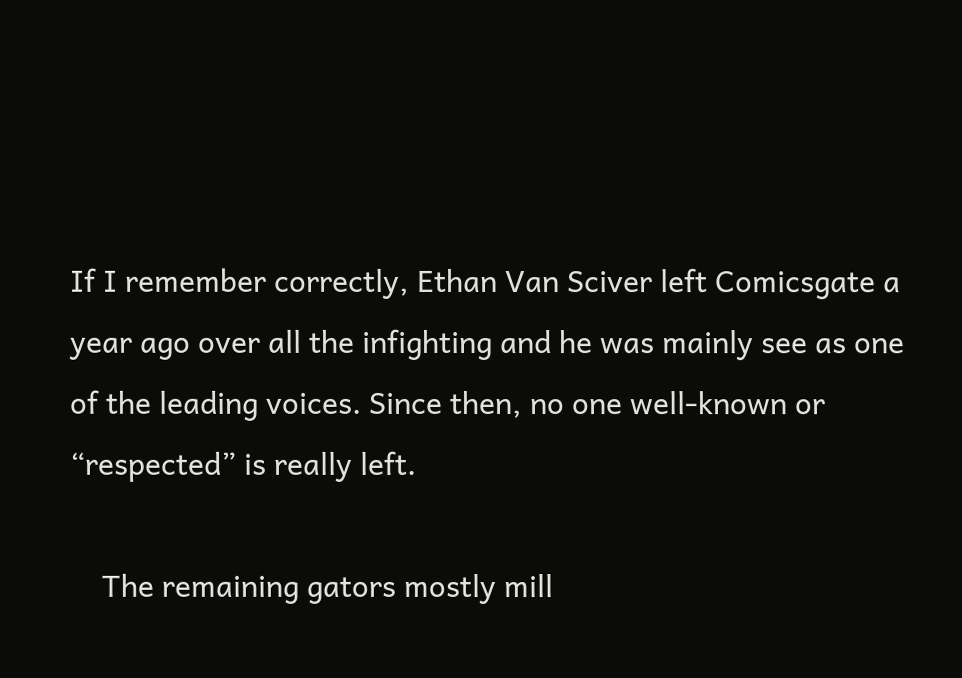If I remember correctly, Ethan Van Sciver left Comicsgate a year ago over all the infighting and he was mainly see as one of the leading voices. Since then, no one well-known or “respected” is really left.

    The remaining gators mostly mill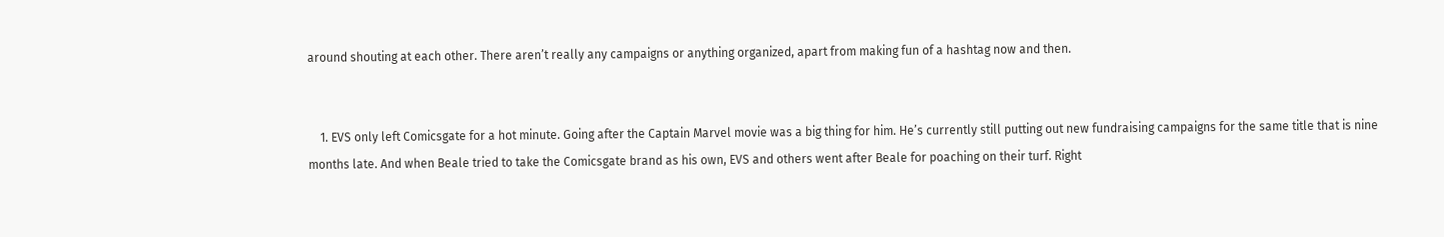around shouting at each other. There aren’t really any campaigns or anything organized, apart from making fun of a hashtag now and then.


    1. EVS only left Comicsgate for a hot minute. Going after the Captain Marvel movie was a big thing for him. He’s currently still putting out new fundraising campaigns for the same title that is nine months late. And when Beale tried to take the Comicsgate brand as his own, EVS and others went after Beale for poaching on their turf. Right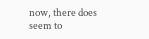now, there does seem to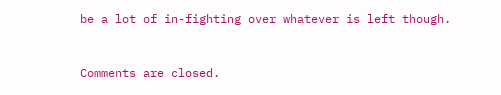be a lot of in-fighting over whatever is left though.


Comments are closed.